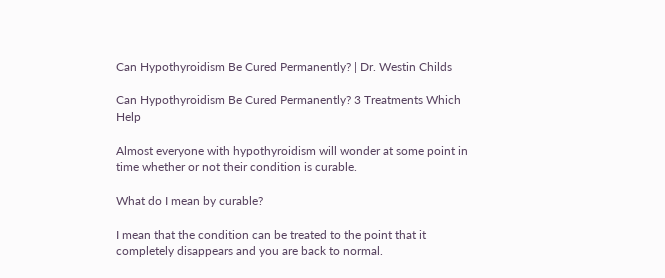Can Hypothyroidism Be Cured Permanently? | Dr. Westin Childs

Can Hypothyroidism Be Cured Permanently? 3 Treatments Which Help

Almost everyone with hypothyroidism will wonder at some point in time whether or not their condition is curable.

What do I mean by curable?

I mean that the condition can be treated to the point that it completely disappears and you are back to normal.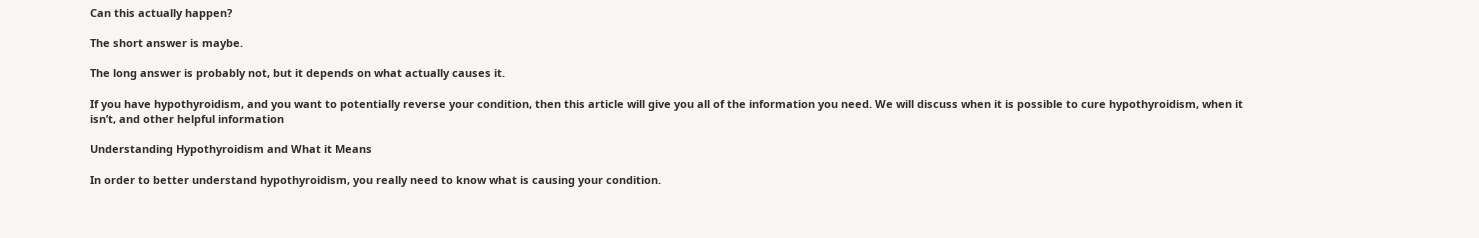Can this actually happen?

The short answer is maybe.

The long answer is probably not, but it depends on what actually causes it.

If you have hypothyroidism, and you want to potentially reverse your condition, then this article will give you all of the information you need. We will discuss when it is possible to cure hypothyroidism, when it isn’t, and other helpful information

Understanding Hypothyroidism and What it Means

In order to better understand hypothyroidism, you really need to know what is causing your condition.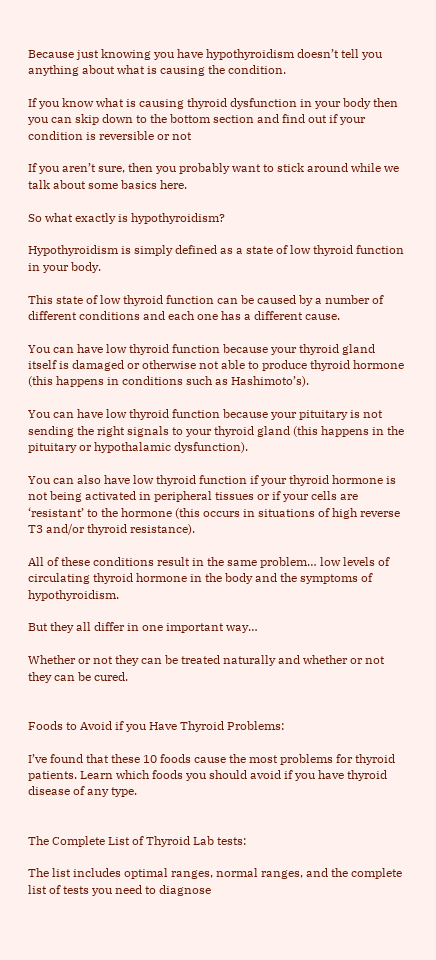Because just knowing you have hypothyroidism doesn’t tell you anything about what is causing the condition.

If you know what is causing thyroid dysfunction in your body then you can skip down to the bottom section and find out if your condition is reversible or not

If you aren’t sure, then you probably want to stick around while we talk about some basics here.

So what exactly is hypothyroidism?

Hypothyroidism is simply defined as a state of low thyroid function in your body.

This state of low thyroid function can be caused by a number of different conditions and each one has a different cause.

You can have low thyroid function because your thyroid gland itself is damaged or otherwise not able to produce thyroid hormone (this happens in conditions such as Hashimoto’s).

You can have low thyroid function because your pituitary is not sending the right signals to your thyroid gland (this happens in the pituitary or hypothalamic dysfunction).

You can also have low thyroid function if your thyroid hormone is not being activated in peripheral tissues or if your cells are ‘resistant’ to the hormone (this occurs in situations of high reverse T3 and/or thyroid resistance).

All of these conditions result in the same problem… low levels of circulating thyroid hormone in the body and the symptoms of hypothyroidism.

But they all differ in one important way…

Whether or not they can be treated naturally and whether or not they can be cured.


Foods to Avoid if you Have Thyroid Problems:

I’ve found that these 10 foods cause the most problems for thyroid patients. Learn which foods you should avoid if you have thyroid disease of any type.


The Complete List of Thyroid Lab tests:

The list includes optimal ranges, normal ranges, and the complete list of tests you need to diagnose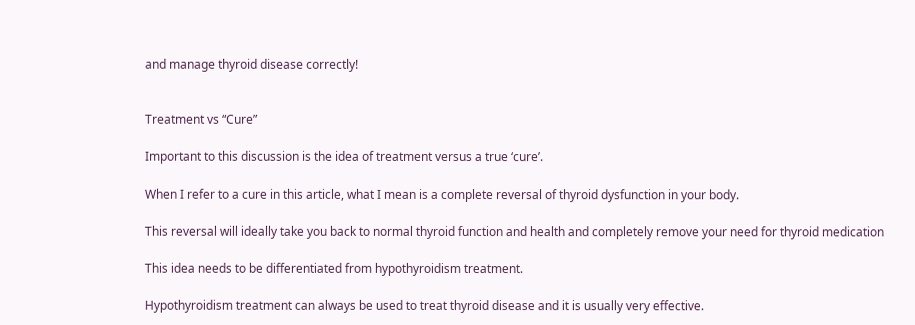and manage thyroid disease correctly!


Treatment vs “Cure”

Important to this discussion is the idea of treatment versus a true ‘cure’.

When I refer to a cure in this article, what I mean is a complete reversal of thyroid dysfunction in your body.

This reversal will ideally take you back to normal thyroid function and health and completely remove your need for thyroid medication

This idea needs to be differentiated from hypothyroidism treatment.

Hypothyroidism treatment can always be used to treat thyroid disease and it is usually very effective.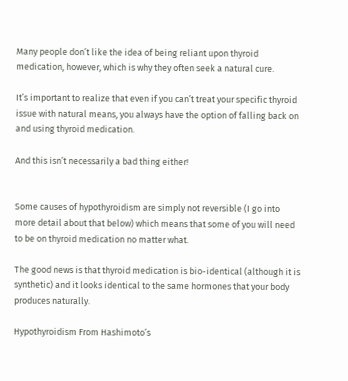Many people don’t like the idea of being reliant upon thyroid medication, however, which is why they often seek a natural cure.

It’s important to realize that even if you can’t treat your specific thyroid issue with natural means, you always have the option of falling back on and using thyroid medication.

And this isn’t necessarily a bad thing either!


Some causes of hypothyroidism are simply not reversible (I go into more detail about that below) which means that some of you will need to be on thyroid medication no matter what.

The good news is that thyroid medication is bio-identical (although it is synthetic) and it looks identical to the same hormones that your body produces naturally.

Hypothyroidism From Hashimoto’s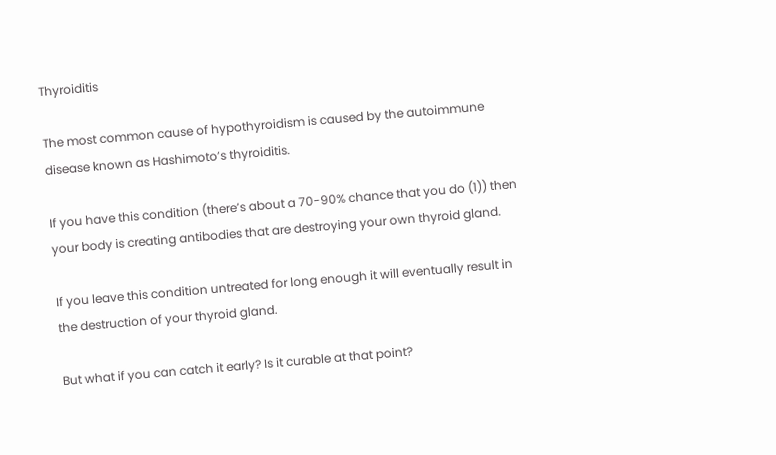Thyroiditis

The most common cause of hypothyroidism is caused by the autoimmune disease known as Hashimoto’s thyroiditis.

If you have this condition (there’s about a 70-90% chance that you do (1)) then your body is creating antibodies that are destroying your own thyroid gland.

If you leave this condition untreated for long enough it will eventually result in the destruction of your thyroid gland.

But what if you can catch it early? Is it curable at that point?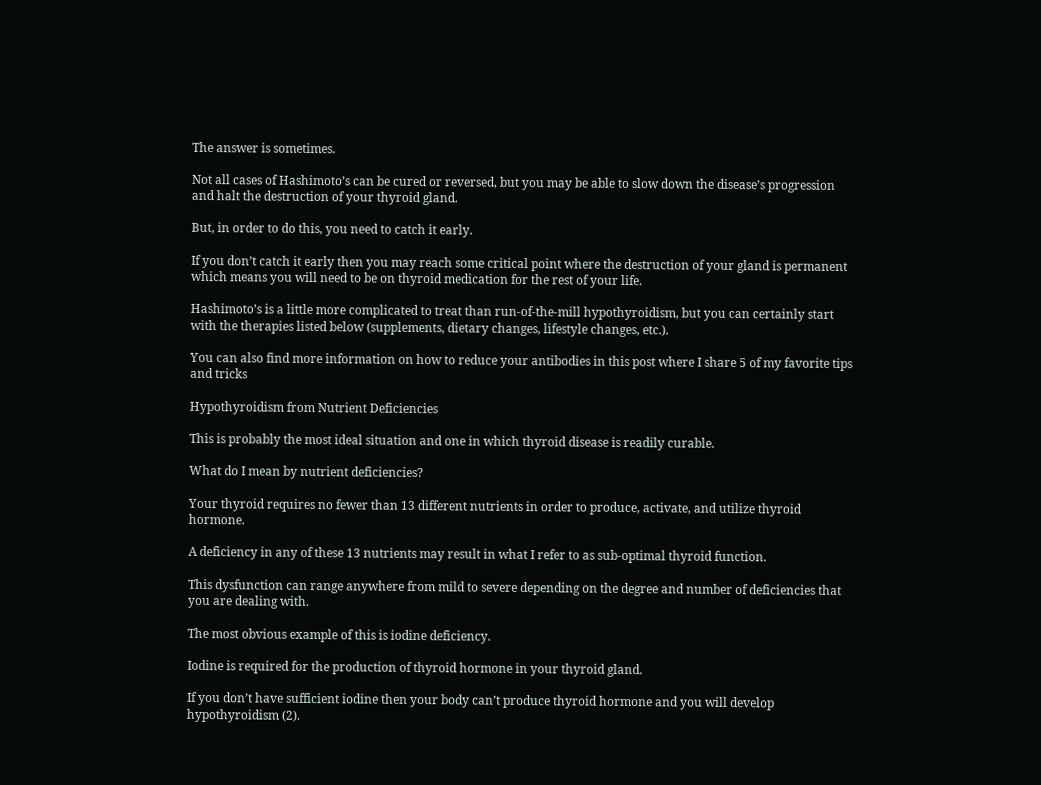The answer is sometimes.

Not all cases of Hashimoto’s can be cured or reversed, but you may be able to slow down the disease’s progression and halt the destruction of your thyroid gland.

But, in order to do this, you need to catch it early.

If you don’t catch it early then you may reach some critical point where the destruction of your gland is permanent which means you will need to be on thyroid medication for the rest of your life.

Hashimoto’s is a little more complicated to treat than run-of-the-mill hypothyroidism, but you can certainly start with the therapies listed below (supplements, dietary changes, lifestyle changes, etc.).

You can also find more information on how to reduce your antibodies in this post where I share 5 of my favorite tips and tricks

Hypothyroidism from Nutrient Deficiencies

This is probably the most ideal situation and one in which thyroid disease is readily curable.

What do I mean by nutrient deficiencies?

Your thyroid requires no fewer than 13 different nutrients in order to produce, activate, and utilize thyroid hormone.

A deficiency in any of these 13 nutrients may result in what I refer to as sub-optimal thyroid function.

This dysfunction can range anywhere from mild to severe depending on the degree and number of deficiencies that you are dealing with.

The most obvious example of this is iodine deficiency.

Iodine is required for the production of thyroid hormone in your thyroid gland.

If you don’t have sufficient iodine then your body can’t produce thyroid hormone and you will develop hypothyroidism (2).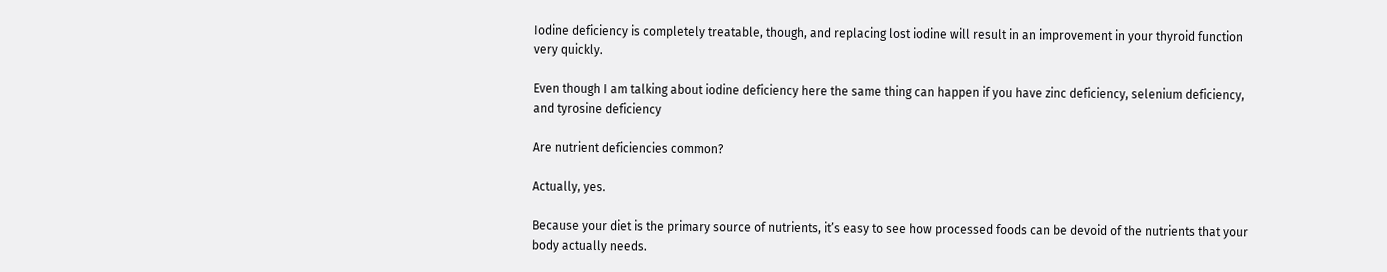Iodine deficiency is completely treatable, though, and replacing lost iodine will result in an improvement in your thyroid function very quickly.

Even though I am talking about iodine deficiency here the same thing can happen if you have zinc deficiency, selenium deficiency, and tyrosine deficiency

Are nutrient deficiencies common?

Actually, yes.

Because your diet is the primary source of nutrients, it’s easy to see how processed foods can be devoid of the nutrients that your body actually needs.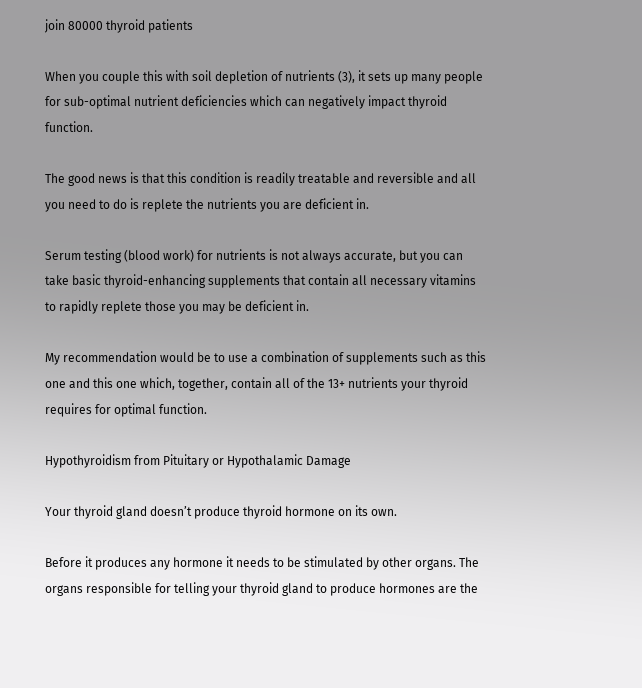join 80000 thyroid patients

When you couple this with soil depletion of nutrients (3), it sets up many people for sub-optimal nutrient deficiencies which can negatively impact thyroid function.

The good news is that this condition is readily treatable and reversible and all you need to do is replete the nutrients you are deficient in.

Serum testing (blood work) for nutrients is not always accurate, but you can take basic thyroid-enhancing supplements that contain all necessary vitamins to rapidly replete those you may be deficient in.

My recommendation would be to use a combination of supplements such as this one and this one which, together, contain all of the 13+ nutrients your thyroid requires for optimal function.

Hypothyroidism from Pituitary or Hypothalamic Damage

Your thyroid gland doesn’t produce thyroid hormone on its own.

Before it produces any hormone it needs to be stimulated by other organs. The organs responsible for telling your thyroid gland to produce hormones are the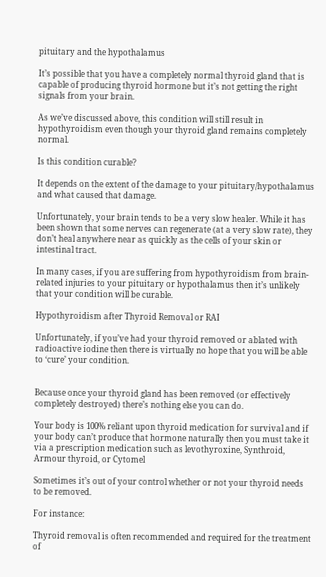pituitary and the hypothalamus

It’s possible that you have a completely normal thyroid gland that is capable of producing thyroid hormone but it’s not getting the right signals from your brain.

As we’ve discussed above, this condition will still result in hypothyroidism even though your thyroid gland remains completely normal.

Is this condition curable?

It depends on the extent of the damage to your pituitary/hypothalamus and what caused that damage.

Unfortunately, your brain tends to be a very slow healer. While it has been shown that some nerves can regenerate (at a very slow rate), they don’t heal anywhere near as quickly as the cells of your skin or intestinal tract.

In many cases, if you are suffering from hypothyroidism from brain-related injuries to your pituitary or hypothalamus then it’s unlikely that your condition will be curable.

Hypothyroidism after Thyroid Removal or RAI

Unfortunately, if you’ve had your thyroid removed or ablated with radioactive iodine then there is virtually no hope that you will be able to ‘cure’ your condition.


Because once your thyroid gland has been removed (or effectively completely destroyed) there’s nothing else you can do.

Your body is 100% reliant upon thyroid medication for survival and if your body can’t produce that hormone naturally then you must take it via a prescription medication such as levothyroxine, Synthroid, Armour thyroid, or Cytomel

Sometimes it’s out of your control whether or not your thyroid needs to be removed.

For instance:

Thyroid removal is often recommended and required for the treatment of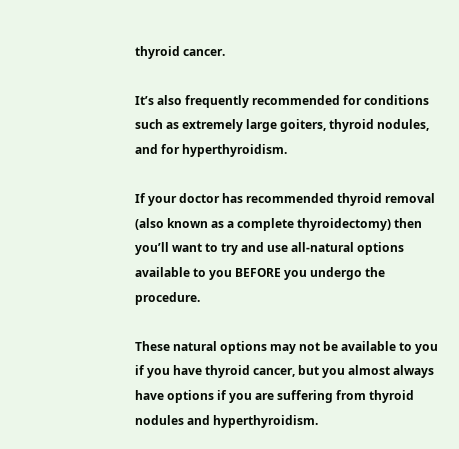thyroid cancer.

It’s also frequently recommended for conditions such as extremely large goiters, thyroid nodules, and for hyperthyroidism.

If your doctor has recommended thyroid removal (also known as a complete thyroidectomy) then you’ll want to try and use all-natural options available to you BEFORE you undergo the procedure.

These natural options may not be available to you if you have thyroid cancer, but you almost always have options if you are suffering from thyroid nodules and hyperthyroidism.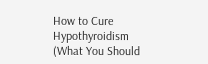How to Cure Hypothyroidism (What You Should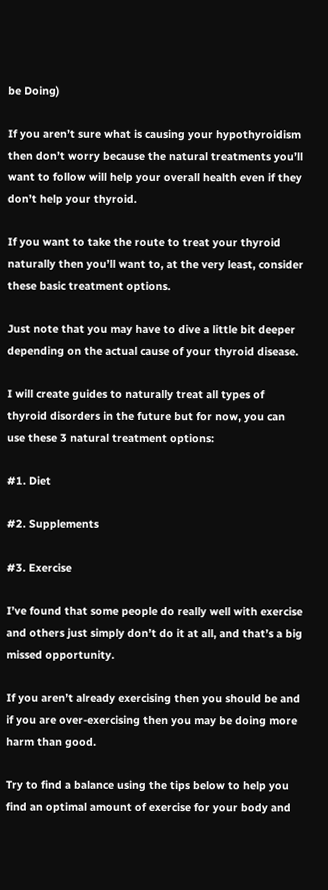be Doing)

If you aren’t sure what is causing your hypothyroidism then don’t worry because the natural treatments you’ll want to follow will help your overall health even if they don’t help your thyroid.

If you want to take the route to treat your thyroid naturally then you’ll want to, at the very least, consider these basic treatment options.

Just note that you may have to dive a little bit deeper depending on the actual cause of your thyroid disease.

I will create guides to naturally treat all types of thyroid disorders in the future but for now, you can use these 3 natural treatment options:

#1. Diet

#2. Supplements

#3. Exercise

I’ve found that some people do really well with exercise and others just simply don’t do it at all, and that’s a big missed opportunity.

If you aren’t already exercising then you should be and if you are over-exercising then you may be doing more harm than good.

Try to find a balance using the tips below to help you find an optimal amount of exercise for your body and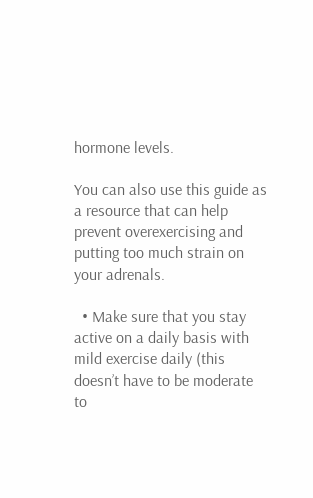hormone levels.

You can also use this guide as a resource that can help prevent overexercising and putting too much strain on your adrenals.

  • Make sure that you stay active on a daily basis with mild exercise daily (this doesn’t have to be moderate to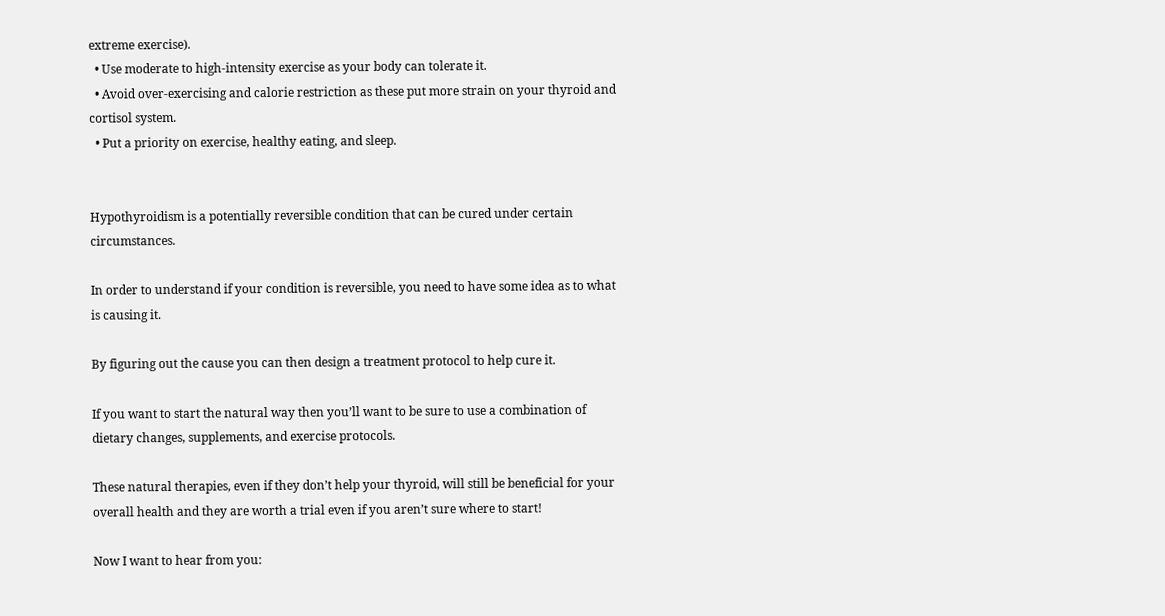extreme exercise).
  • Use moderate to high-intensity exercise as your body can tolerate it.
  • Avoid over-exercising and calorie restriction as these put more strain on your thyroid and cortisol system.
  • Put a priority on exercise, healthy eating, and sleep.


Hypothyroidism is a potentially reversible condition that can be cured under certain circumstances.

In order to understand if your condition is reversible, you need to have some idea as to what is causing it.

By figuring out the cause you can then design a treatment protocol to help cure it.

If you want to start the natural way then you’ll want to be sure to use a combination of dietary changes, supplements, and exercise protocols.

These natural therapies, even if they don’t help your thyroid, will still be beneficial for your overall health and they are worth a trial even if you aren’t sure where to start!

Now I want to hear from you: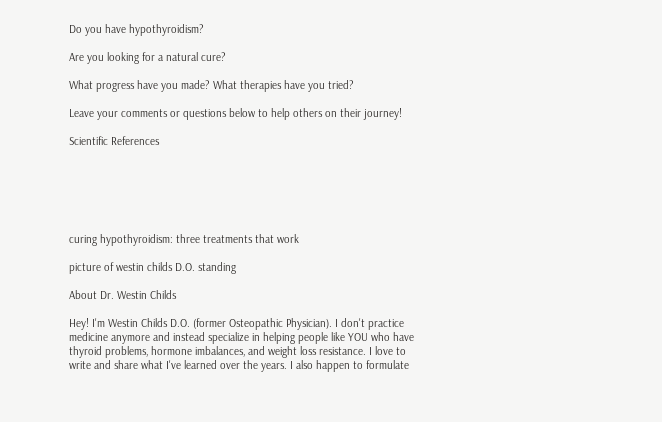Do you have hypothyroidism?

Are you looking for a natural cure?

What progress have you made? What therapies have you tried?

Leave your comments or questions below to help others on their journey!

Scientific References






curing hypothyroidism: three treatments that work

picture of westin childs D.O. standing

About Dr. Westin Childs

Hey! I'm Westin Childs D.O. (former Osteopathic Physician). I don't practice medicine anymore and instead specialize in helping people like YOU who have thyroid problems, hormone imbalances, and weight loss resistance. I love to write and share what I've learned over the years. I also happen to formulate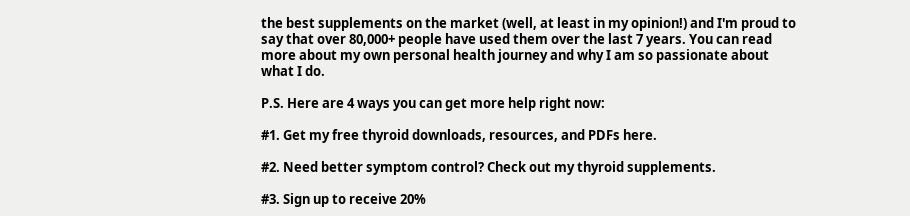the best supplements on the market (well, at least in my opinion!) and I'm proud to say that over 80,000+ people have used them over the last 7 years. You can read more about my own personal health journey and why I am so passionate about what I do.

P.S. Here are 4 ways you can get more help right now:

#1. Get my free thyroid downloads, resources, and PDFs here.

#2. Need better symptom control? Check out my thyroid supplements.

#3. Sign up to receive 20%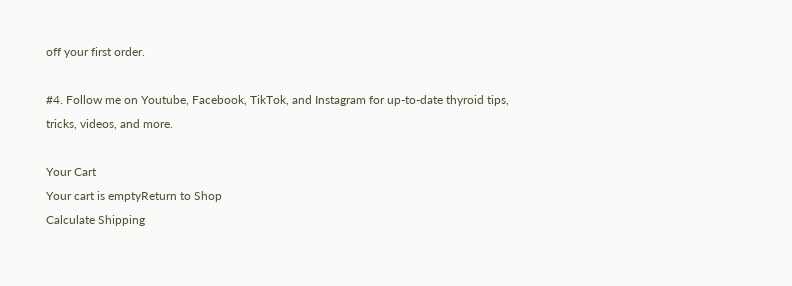off your first order.

#4. Follow me on Youtube, Facebook, TikTok, and Instagram for up-to-date thyroid tips, tricks, videos, and more.

Your Cart
Your cart is emptyReturn to Shop
Calculate Shipping